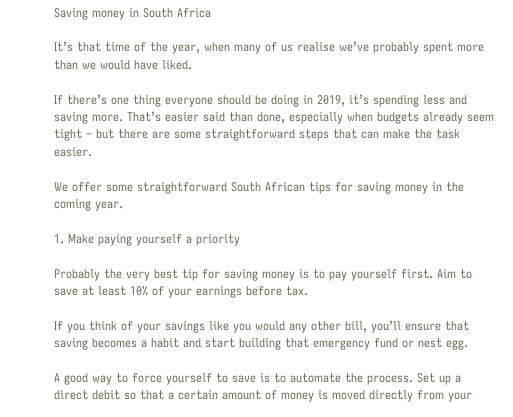Saving money in South Africa

It’s that time of the year, when many of us realise we’ve probably spent more than we would have liked.

If there’s one thing everyone should be doing in 2019, it’s spending less and saving more. That’s easier said than done, especially when budgets already seem tight – but there are some straightforward steps that can make the task easier.

We offer some straightforward South African tips for saving money in the coming year.

1. Make paying yourself a priority

Probably the very best tip for saving money is to pay yourself first. Aim to save at least 10% of your earnings before tax.

If you think of your savings like you would any other bill, you’ll ensure that saving becomes a habit and start building that emergency fund or nest egg.

A good way to force yourself to save is to automate the process. Set up a direct debit so that a certain amount of money is moved directly from your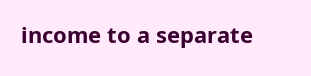income to a separate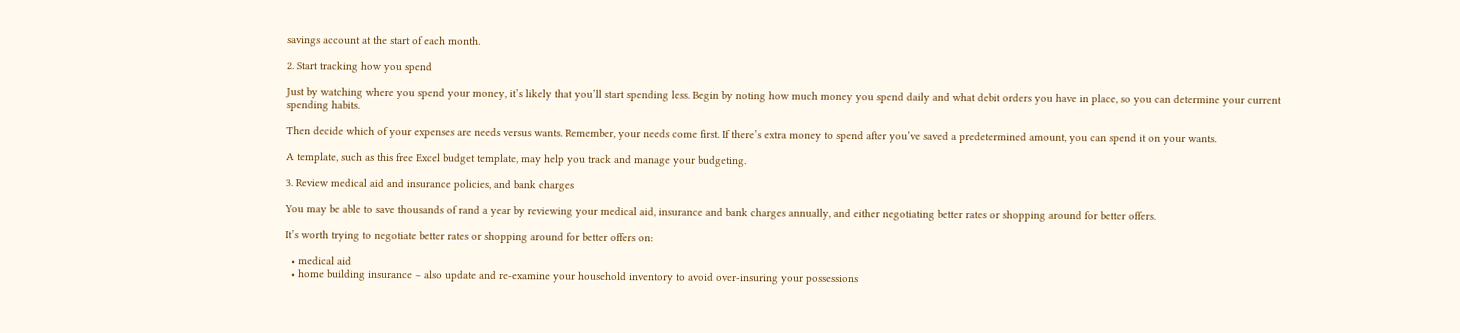savings account at the start of each month.

2. Start tracking how you spend

Just by watching where you spend your money, it’s likely that you’ll start spending less. Begin by noting how much money you spend daily and what debit orders you have in place, so you can determine your current spending habits.

Then decide which of your expenses are needs versus wants. Remember, your needs come first. If there’s extra money to spend after you’ve saved a predetermined amount, you can spend it on your wants.

A template, such as this free Excel budget template, may help you track and manage your budgeting.

3. Review medical aid and insurance policies, and bank charges

You may be able to save thousands of rand a year by reviewing your medical aid, insurance and bank charges annually, and either negotiating better rates or shopping around for better offers.

It’s worth trying to negotiate better rates or shopping around for better offers on:

  • medical aid
  • home building insurance – also update and re-examine your household inventory to avoid over-insuring your possessions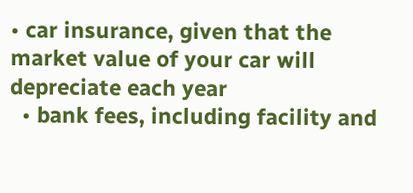• car insurance, given that the market value of your car will depreciate each year
  • bank fees, including facility and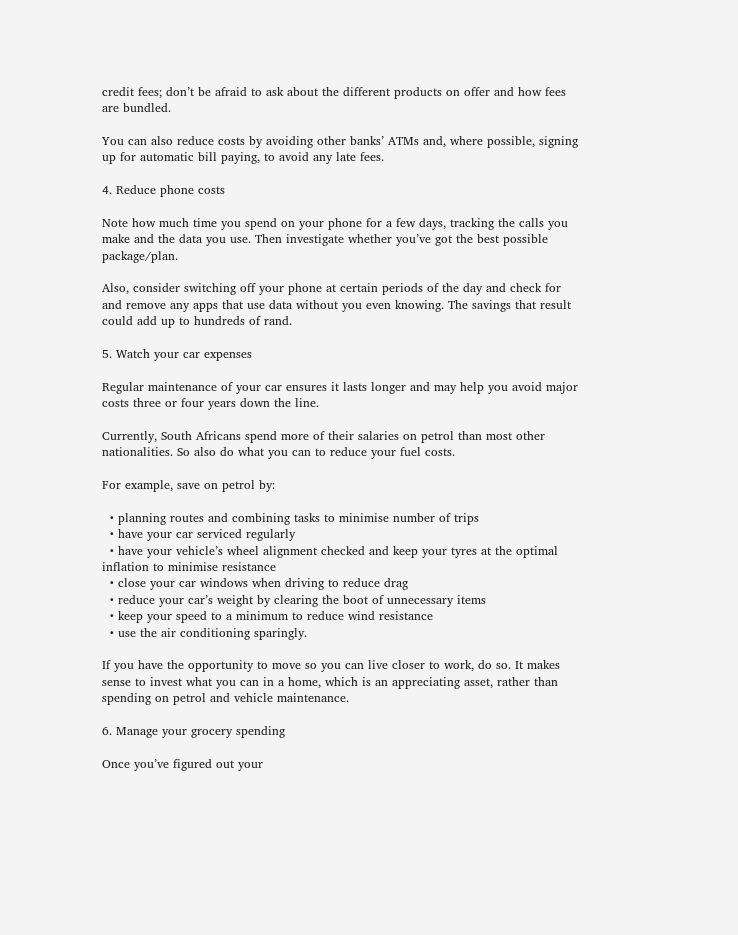credit fees; don’t be afraid to ask about the different products on offer and how fees are bundled.

You can also reduce costs by avoiding other banks’ ATMs and, where possible, signing up for automatic bill paying, to avoid any late fees.

4. Reduce phone costs

Note how much time you spend on your phone for a few days, tracking the calls you make and the data you use. Then investigate whether you’ve got the best possible package/plan.

Also, consider switching off your phone at certain periods of the day and check for and remove any apps that use data without you even knowing. The savings that result could add up to hundreds of rand.

5. Watch your car expenses

Regular maintenance of your car ensures it lasts longer and may help you avoid major costs three or four years down the line.

Currently, South Africans spend more of their salaries on petrol than most other nationalities. So also do what you can to reduce your fuel costs.

For example, save on petrol by:

  • planning routes and combining tasks to minimise number of trips
  • have your car serviced regularly
  • have your vehicle’s wheel alignment checked and keep your tyres at the optimal inflation to minimise resistance
  • close your car windows when driving to reduce drag
  • reduce your car’s weight by clearing the boot of unnecessary items
  • keep your speed to a minimum to reduce wind resistance
  • use the air conditioning sparingly.

If you have the opportunity to move so you can live closer to work, do so. It makes sense to invest what you can in a home, which is an appreciating asset, rather than spending on petrol and vehicle maintenance.

6. Manage your grocery spending

Once you’ve figured out your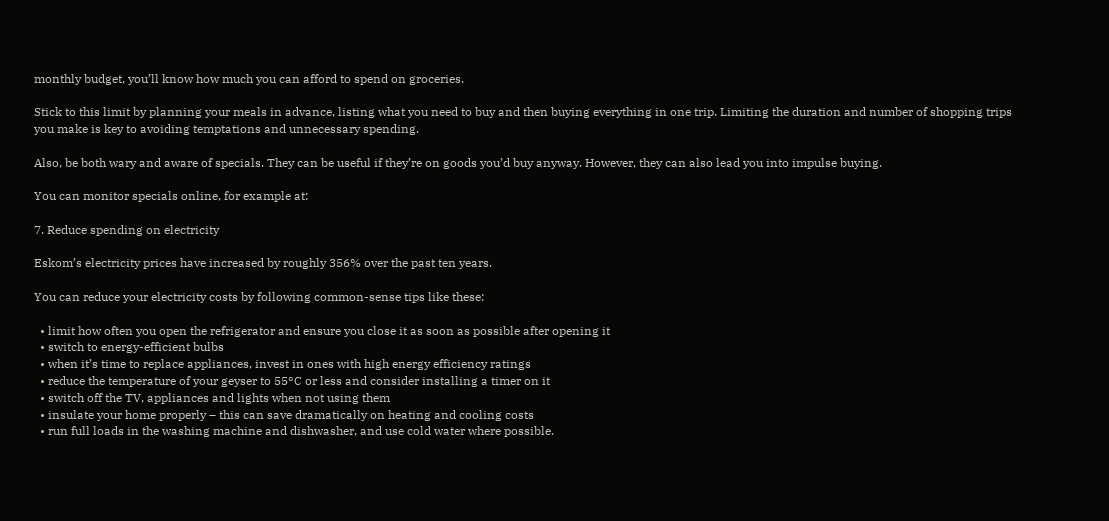monthly budget, you’ll know how much you can afford to spend on groceries.

Stick to this limit by planning your meals in advance, listing what you need to buy and then buying everything in one trip. Limiting the duration and number of shopping trips you make is key to avoiding temptations and unnecessary spending.

Also, be both wary and aware of specials. They can be useful if they’re on goods you’d buy anyway. However, they can also lead you into impulse buying.

You can monitor specials online, for example at:

7. Reduce spending on electricity

Eskom’s electricity prices have increased by roughly 356% over the past ten years.

You can reduce your electricity costs by following common-sense tips like these:

  • limit how often you open the refrigerator and ensure you close it as soon as possible after opening it
  • switch to energy-efficient bulbs
  • when it’s time to replace appliances, invest in ones with high energy efficiency ratings
  • reduce the temperature of your geyser to 55°C or less and consider installing a timer on it
  • switch off the TV, appliances and lights when not using them
  • insulate your home properly – this can save dramatically on heating and cooling costs
  • run full loads in the washing machine and dishwasher, and use cold water where possible.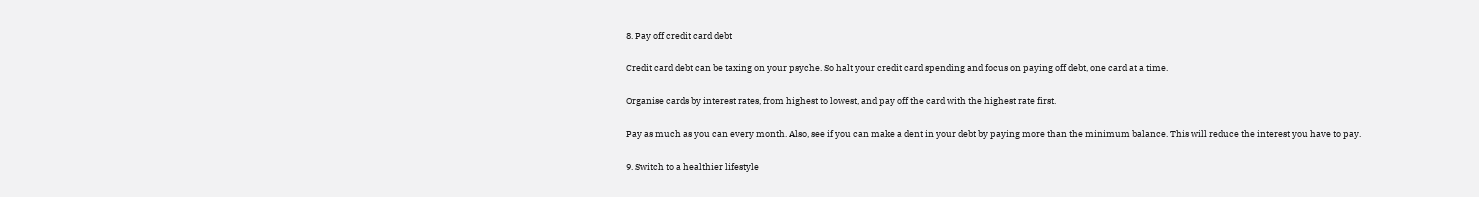8. Pay off credit card debt

Credit card debt can be taxing on your psyche. So halt your credit card spending and focus on paying off debt, one card at a time.

Organise cards by interest rates, from highest to lowest, and pay off the card with the highest rate first.

Pay as much as you can every month. Also, see if you can make a dent in your debt by paying more than the minimum balance. This will reduce the interest you have to pay.

9. Switch to a healthier lifestyle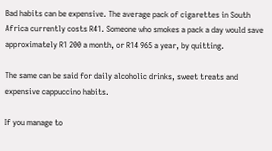Bad habits can be expensive. The average pack of cigarettes in South Africa currently costs R41. Someone who smokes a pack a day would save approximately R1 200 a month, or R14 965 a year, by quitting.

The same can be said for daily alcoholic drinks, sweet treats and expensive cappuccino habits.

If you manage to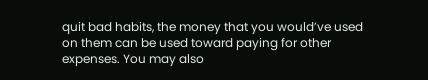quit bad habits, the money that you would’ve used on them can be used toward paying for other expenses. You may also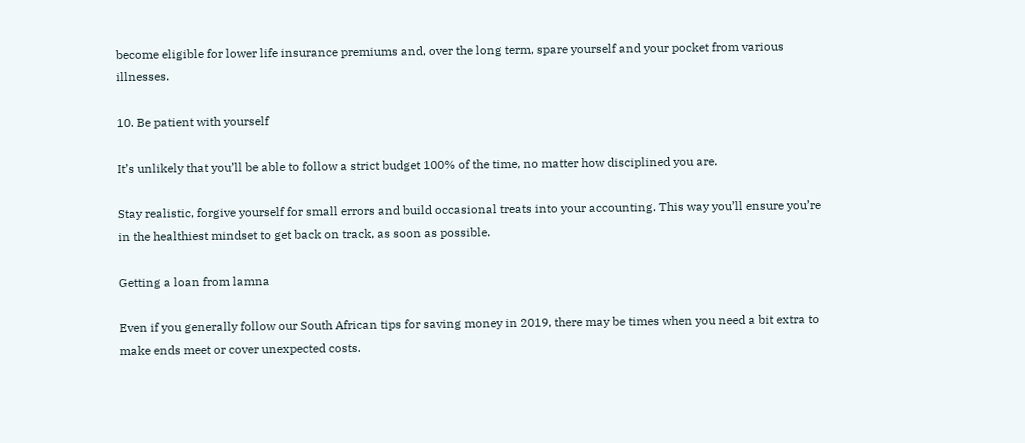become eligible for lower life insurance premiums and, over the long term, spare yourself and your pocket from various illnesses.

10. Be patient with yourself

It’s unlikely that you’ll be able to follow a strict budget 100% of the time, no matter how disciplined you are.

Stay realistic, forgive yourself for small errors and build occasional treats into your accounting. This way you’ll ensure you’re in the healthiest mindset to get back on track, as soon as possible.

Getting a loan from lamna

Even if you generally follow our South African tips for saving money in 2019, there may be times when you need a bit extra to make ends meet or cover unexpected costs.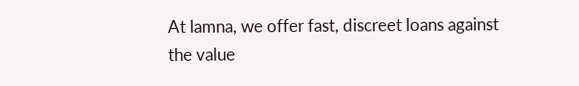At lamna, we offer fast, discreet loans against the value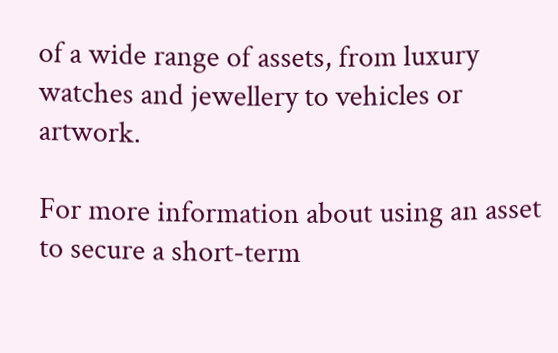of a wide range of assets, from luxury watches and jewellery to vehicles or artwork.

For more information about using an asset to secure a short-term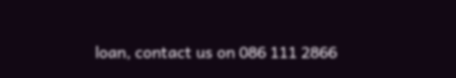loan, contact us on 086 111 2866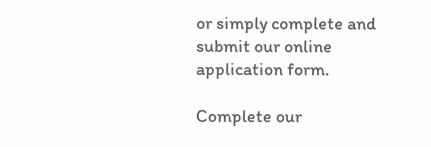or simply complete and submit our online application form.

Complete our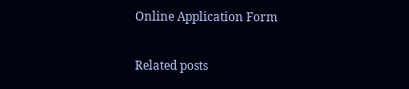Online Application Form

Related posts